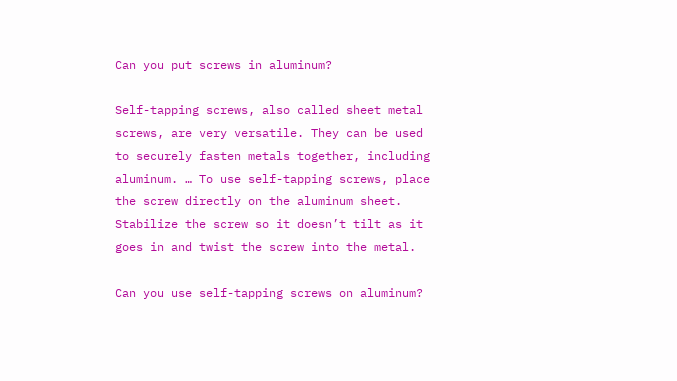Can you put screws in aluminum?

Self-tapping screws, also called sheet metal screws, are very versatile. They can be used to securely fasten metals together, including aluminum. … To use self-tapping screws, place the screw directly on the aluminum sheet. Stabilize the screw so it doesn’t tilt as it goes in and twist the screw into the metal.

Can you use self-tapping screws on aluminum?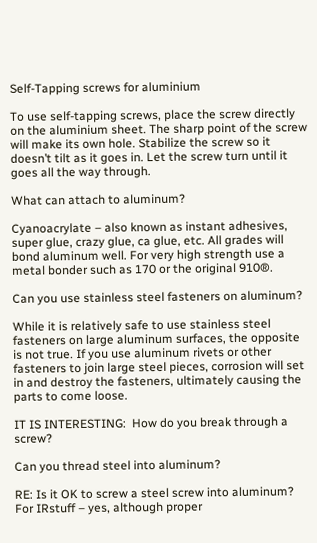Self-Tapping screws for aluminium

To use self-tapping screws, place the screw directly on the aluminium sheet. The sharp point of the screw will make its own hole. Stabilize the screw so it doesn’t tilt as it goes in. Let the screw turn until it goes all the way through.

What can attach to aluminum?

Cyanoacrylate – also known as instant adhesives, super glue, crazy glue, ca glue, etc. All grades will bond aluminum well. For very high strength use a metal bonder such as 170 or the original 910®.

Can you use stainless steel fasteners on aluminum?

While it is relatively safe to use stainless steel fasteners on large aluminum surfaces, the opposite is not true. If you use aluminum rivets or other fasteners to join large steel pieces, corrosion will set in and destroy the fasteners, ultimately causing the parts to come loose.

IT IS INTERESTING:  How do you break through a screw?

Can you thread steel into aluminum?

RE: Is it OK to screw a steel screw into aluminum? For IRstuff – yes, although proper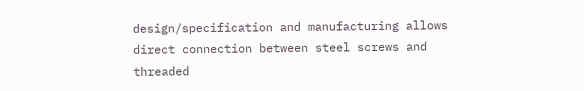design/specification and manufacturing allows direct connection between steel screws and threaded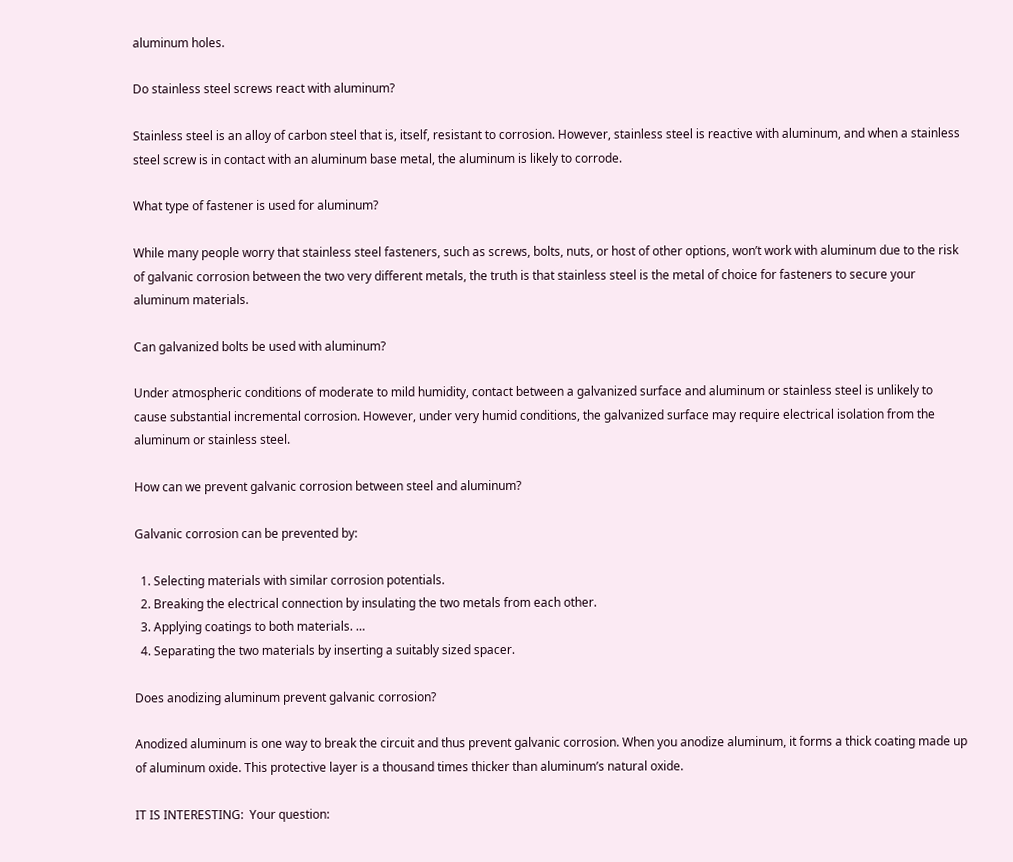aluminum holes.

Do stainless steel screws react with aluminum?

Stainless steel is an alloy of carbon steel that is, itself, resistant to corrosion. However, stainless steel is reactive with aluminum, and when a stainless steel screw is in contact with an aluminum base metal, the aluminum is likely to corrode.

What type of fastener is used for aluminum?

While many people worry that stainless steel fasteners, such as screws, bolts, nuts, or host of other options, won’t work with aluminum due to the risk of galvanic corrosion between the two very different metals, the truth is that stainless steel is the metal of choice for fasteners to secure your aluminum materials.

Can galvanized bolts be used with aluminum?

Under atmospheric conditions of moderate to mild humidity, contact between a galvanized surface and aluminum or stainless steel is unlikely to cause substantial incremental corrosion. However, under very humid conditions, the galvanized surface may require electrical isolation from the aluminum or stainless steel.

How can we prevent galvanic corrosion between steel and aluminum?

Galvanic corrosion can be prevented by:

  1. Selecting materials with similar corrosion potentials.
  2. Breaking the electrical connection by insulating the two metals from each other.
  3. Applying coatings to both materials. …
  4. Separating the two materials by inserting a suitably sized spacer.

Does anodizing aluminum prevent galvanic corrosion?

Anodized aluminum is one way to break the circuit and thus prevent galvanic corrosion. When you anodize aluminum, it forms a thick coating made up of aluminum oxide. This protective layer is a thousand times thicker than aluminum’s natural oxide.

IT IS INTERESTING:  Your question: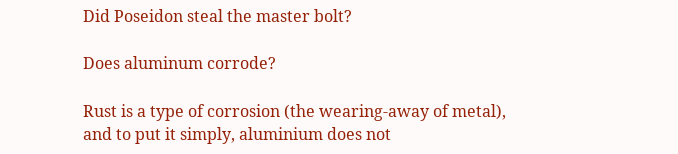Did Poseidon steal the master bolt?

Does aluminum corrode?

Rust is a type of corrosion (the wearing-away of metal), and to put it simply, aluminium does not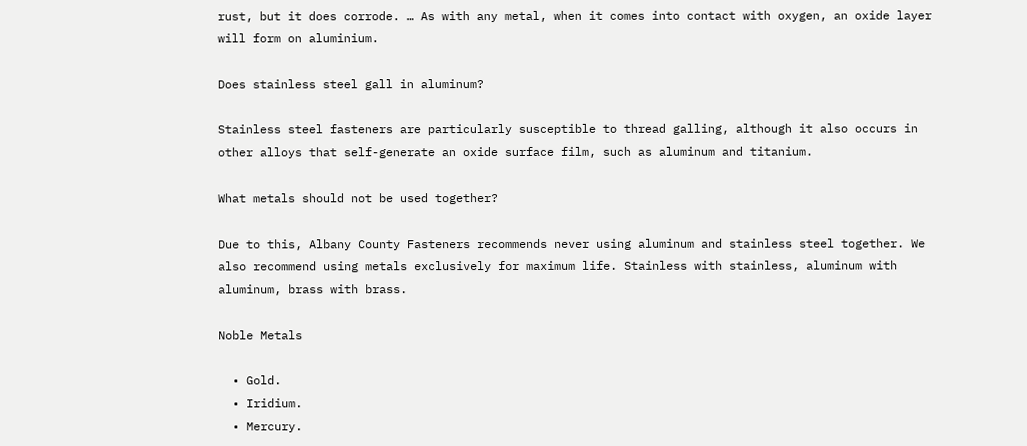rust, but it does corrode. … As with any metal, when it comes into contact with oxygen, an oxide layer will form on aluminium.

Does stainless steel gall in aluminum?

Stainless steel fasteners are particularly susceptible to thread galling, although it also occurs in other alloys that self-generate an oxide surface film, such as aluminum and titanium.

What metals should not be used together?

Due to this, Albany County Fasteners recommends never using aluminum and stainless steel together. We also recommend using metals exclusively for maximum life. Stainless with stainless, aluminum with aluminum, brass with brass.

Noble Metals

  • Gold.
  • Iridium.
  • Mercury.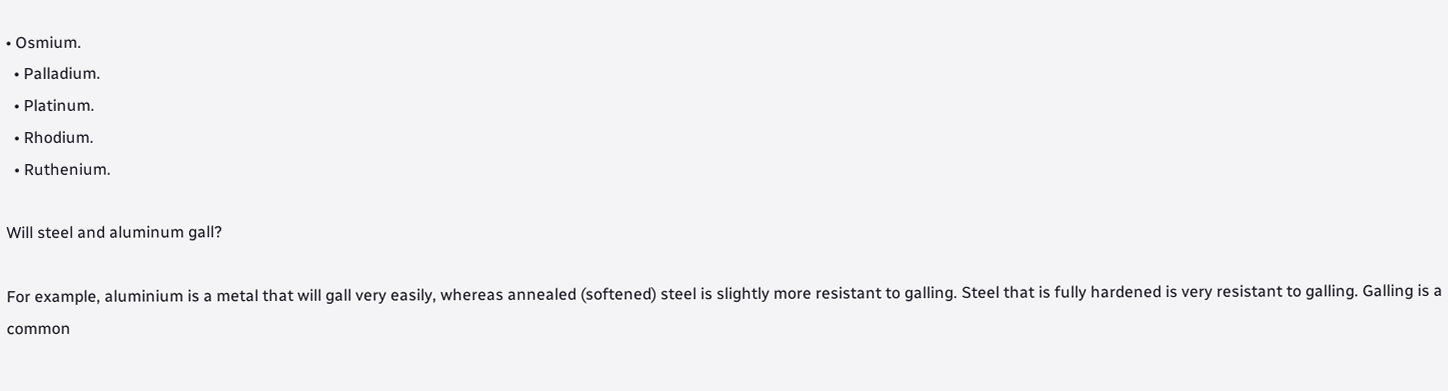• Osmium.
  • Palladium.
  • Platinum.
  • Rhodium.
  • Ruthenium.

Will steel and aluminum gall?

For example, aluminium is a metal that will gall very easily, whereas annealed (softened) steel is slightly more resistant to galling. Steel that is fully hardened is very resistant to galling. Galling is a common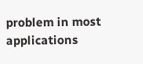problem in most applications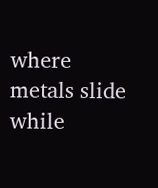where metals slide while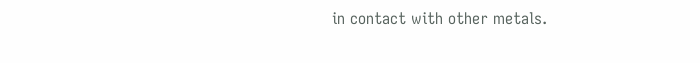in contact with other metals.